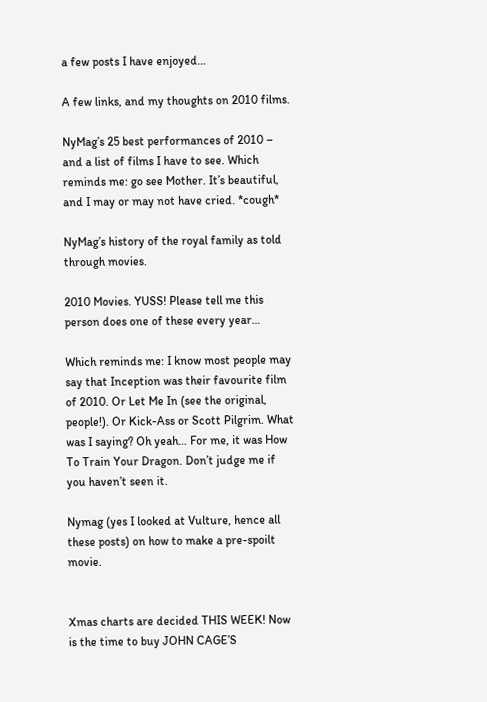a few posts I have enjoyed…

A few links, and my thoughts on 2010 films.

NyMag’s 25 best performances of 2010 – and a list of films I have to see. Which reminds me: go see Mother. It’s beautiful, and I may or may not have cried. *cough*

NyMag’s history of the royal family as told through movies.

2010 Movies. YUSS! Please tell me this person does one of these every year…

Which reminds me: I know most people may say that Inception was their favourite film of 2010. Or Let Me In (see the original, people!). Or Kick-Ass or Scott Pilgrim. What was I saying? Oh yeah… For me, it was How To Train Your Dragon. Don’t judge me if you haven’t seen it.

Nymag (yes I looked at Vulture, hence all these posts) on how to make a pre-spoilt movie.


Xmas charts are decided THIS WEEK! Now is the time to buy JOHN CAGE’S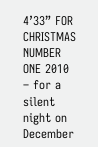4’33” FOR CHRISTMAS NUMBER ONE 2010 – for a silent night on December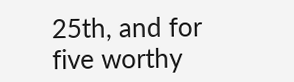25th, and for five worthy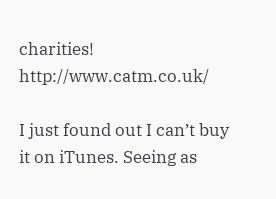charities! http://www.catm.co.uk/

I just found out I can’t buy it on iTunes. Seeing as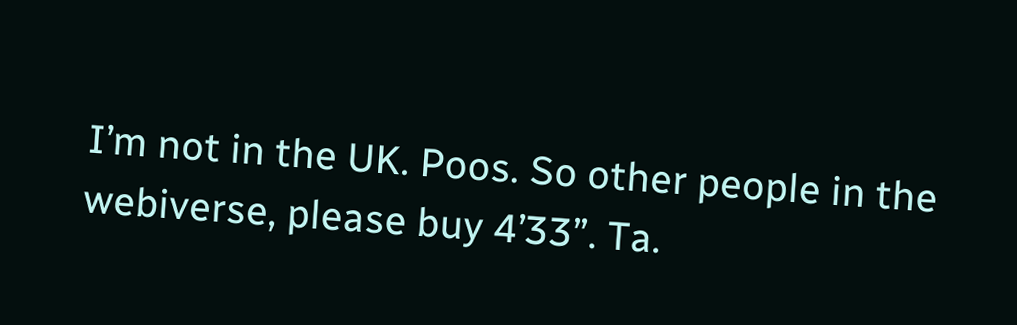I’m not in the UK. Poos. So other people in the webiverse, please buy 4’33”. Ta.